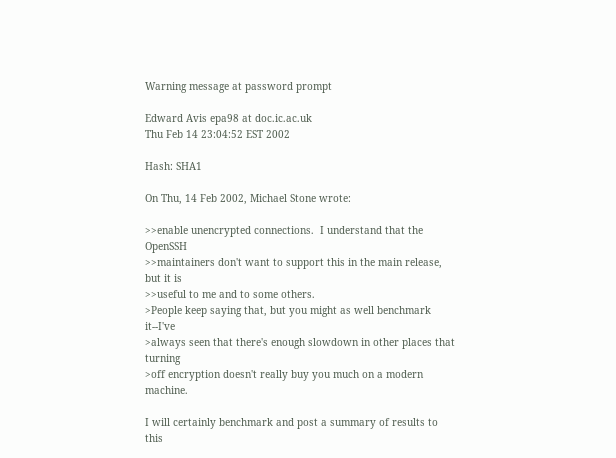Warning message at password prompt

Edward Avis epa98 at doc.ic.ac.uk
Thu Feb 14 23:04:52 EST 2002

Hash: SHA1

On Thu, 14 Feb 2002, Michael Stone wrote:

>>enable unencrypted connections.  I understand that the OpenSSH
>>maintainers don't want to support this in the main release, but it is
>>useful to me and to some others.
>People keep saying that, but you might as well benchmark it--I've
>always seen that there's enough slowdown in other places that turning
>off encryption doesn't really buy you much on a modern machine.

I will certainly benchmark and post a summary of results to this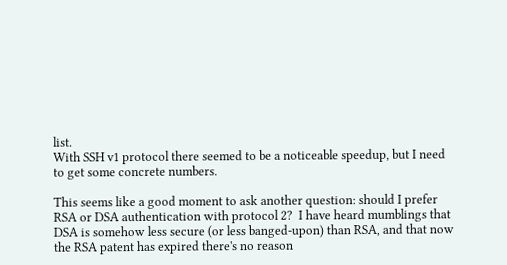list.
With SSH v1 protocol there seemed to be a noticeable speedup, but I need
to get some concrete numbers.

This seems like a good moment to ask another question: should I prefer
RSA or DSA authentication with protocol 2?  I have heard mumblings that
DSA is somehow less secure (or less banged-upon) than RSA, and that now
the RSA patent has expired there's no reason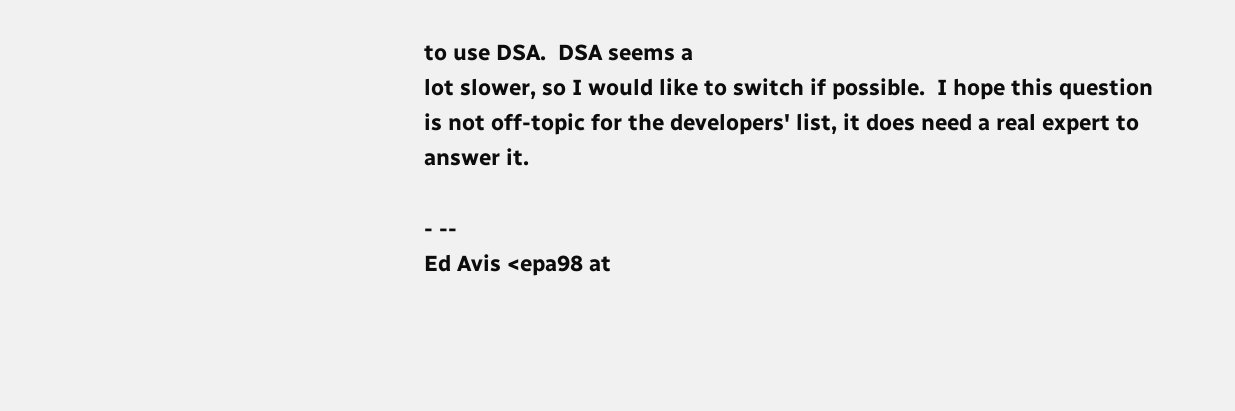to use DSA.  DSA seems a
lot slower, so I would like to switch if possible.  I hope this question
is not off-topic for the developers' list, it does need a real expert to
answer it.

- --
Ed Avis <epa98 at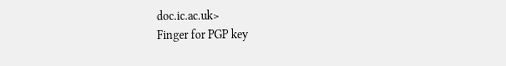doc.ic.ac.uk>
Finger for PGP key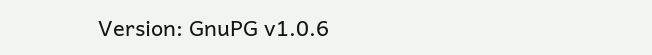Version: GnuPG v1.0.6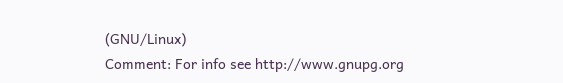(GNU/Linux)
Comment: For info see http://www.gnupg.org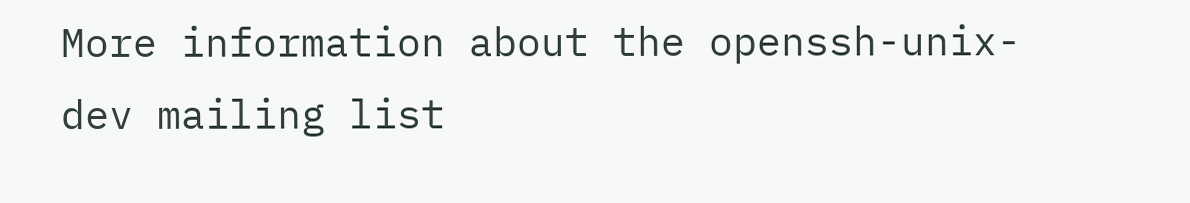More information about the openssh-unix-dev mailing list